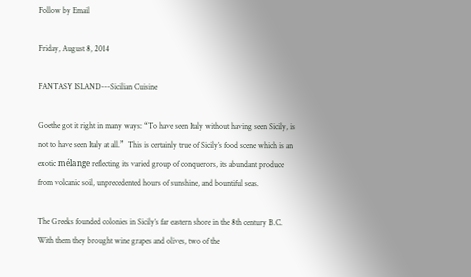Follow by Email

Friday, August 8, 2014

FANTASY ISLAND---Sicilian Cuisine

Goethe got it right in many ways: “To have seen Italy without having seen Sicily, is not to have seen Italy at all.”  This is certainly true of Sicily’s food scene which is an exotic mélange reflecting its varied group of conquerors, its abundant produce from volcanic soil, unprecedented hours of sunshine, and bountiful seas.

The Greeks founded colonies in Sicily’s far eastern shore in the 8th century B.C.  With them they brought wine grapes and olives, two of the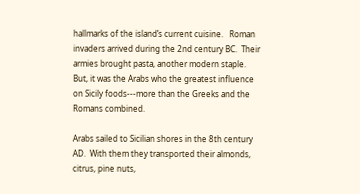hallmarks of the island’s current cuisine.   Roman invaders arrived during the 2nd century BC.  Their armies brought pasta, another modern staple.  But, it was the Arabs who the greatest influence on Sicily foods---more than the Greeks and the Romans combined.

Arabs sailed to Sicilian shores in the 8th century AD.  With them they transported their almonds, citrus, pine nuts,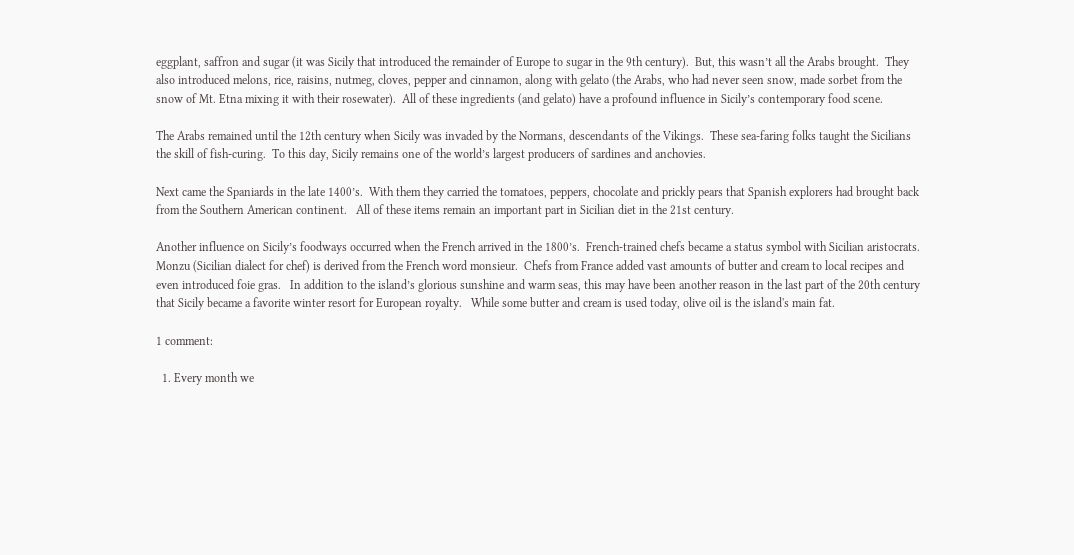eggplant, saffron and sugar (it was Sicily that introduced the remainder of Europe to sugar in the 9th century).  But, this wasn’t all the Arabs brought.  They also introduced melons, rice, raisins, nutmeg, cloves, pepper and cinnamon, along with gelato (the Arabs, who had never seen snow, made sorbet from the snow of Mt. Etna mixing it with their rosewater).  All of these ingredients (and gelato) have a profound influence in Sicily’s contemporary food scene.

The Arabs remained until the 12th century when Sicily was invaded by the Normans, descendants of the Vikings.  These sea-faring folks taught the Sicilians the skill of fish-curing.  To this day, Sicily remains one of the world’s largest producers of sardines and anchovies.

Next came the Spaniards in the late 1400’s.  With them they carried the tomatoes, peppers, chocolate and prickly pears that Spanish explorers had brought back from the Southern American continent.   All of these items remain an important part in Sicilian diet in the 21st century.

Another influence on Sicily’s foodways occurred when the French arrived in the 1800’s.  French-trained chefs became a status symbol with Sicilian aristocrats.  Monzu (Sicilian dialect for chef) is derived from the French word monsieur.  Chefs from France added vast amounts of butter and cream to local recipes and even introduced foie gras.   In addition to the island’s glorious sunshine and warm seas, this may have been another reason in the last part of the 20th century that Sicily became a favorite winter resort for European royalty.   While some butter and cream is used today, olive oil is the island's main fat.

1 comment:

  1. Every month we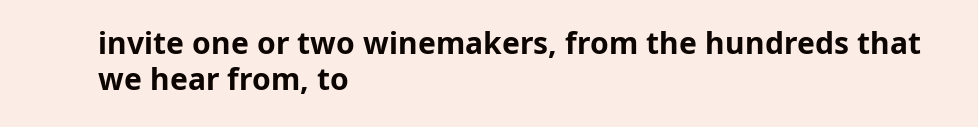invite one or two winemakers, from the hundreds that we hear from, to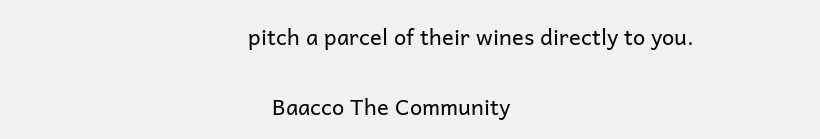pitch a parcel of their wines directly to you.

    Baacco The Community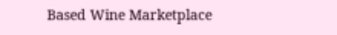Based Wine Marketplace